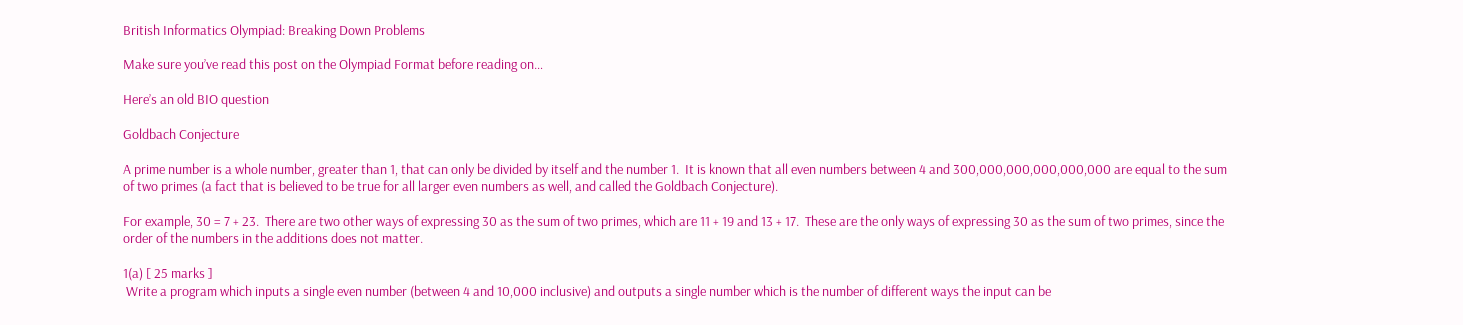British Informatics Olympiad: Breaking Down Problems

Make sure you’ve read this post on the Olympiad Format before reading on…

Here’s an old BIO question

Goldbach Conjecture

A prime number is a whole number, greater than 1, that can only be divided by itself and the number 1.  It is known that all even numbers between 4 and 300,000,000,000,000,000 are equal to the sum of two primes (a fact that is believed to be true for all larger even numbers as well, and called the Goldbach Conjecture).

For example, 30 = 7 + 23.  There are two other ways of expressing 30 as the sum of two primes, which are 11 + 19 and 13 + 17.  These are the only ways of expressing 30 as the sum of two primes, since the order of the numbers in the additions does not matter.

1(a) [ 25 marks ]
 Write a program which inputs a single even number (between 4 and 10,000 inclusive) and outputs a single number which is the number of different ways the input can be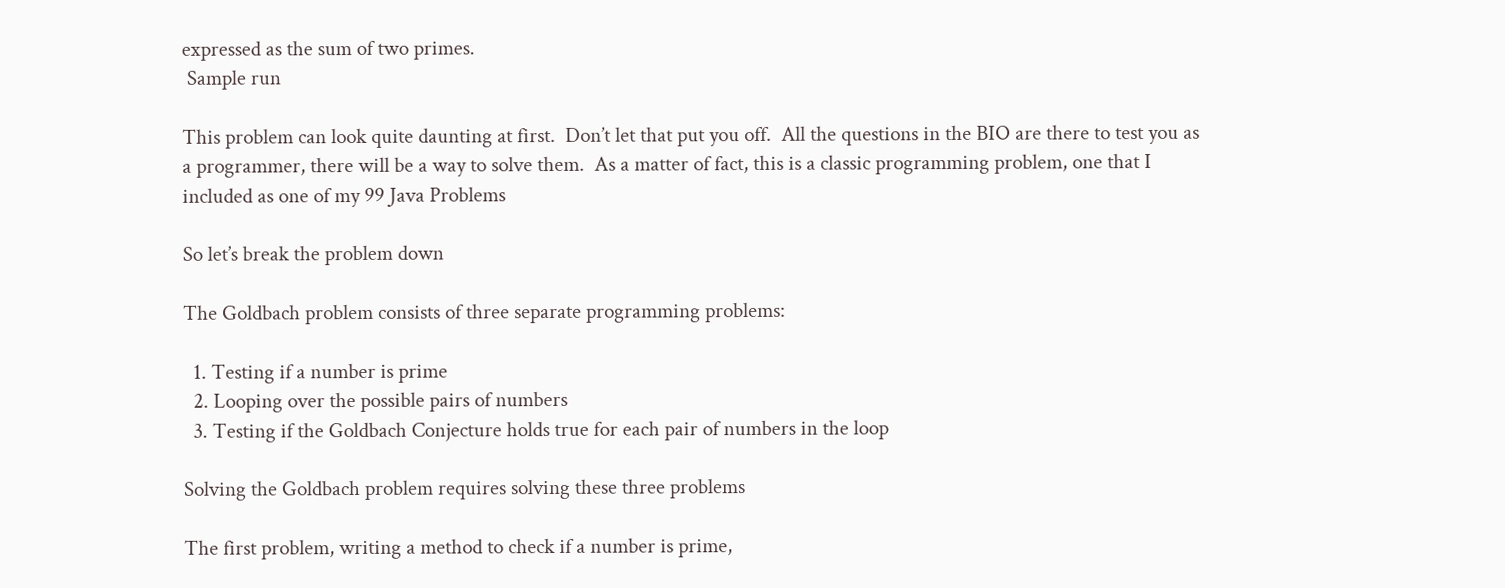expressed as the sum of two primes.
 Sample run

This problem can look quite daunting at first.  Don’t let that put you off.  All the questions in the BIO are there to test you as a programmer, there will be a way to solve them.  As a matter of fact, this is a classic programming problem, one that I included as one of my 99 Java Problems

So let’s break the problem down

The Goldbach problem consists of three separate programming problems:

  1. Testing if a number is prime
  2. Looping over the possible pairs of numbers
  3. Testing if the Goldbach Conjecture holds true for each pair of numbers in the loop

Solving the Goldbach problem requires solving these three problems

The first problem, writing a method to check if a number is prime,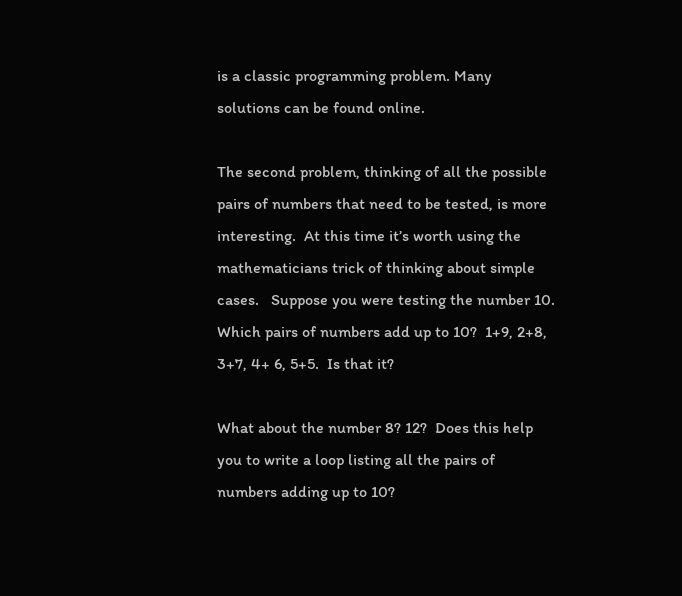is a classic programming problem. Many solutions can be found online.

The second problem, thinking of all the possible pairs of numbers that need to be tested, is more interesting.  At this time it’s worth using the mathematicians trick of thinking about simple cases.   Suppose you were testing the number 10.  Which pairs of numbers add up to 10?  1+9, 2+8, 3+7, 4+ 6, 5+5.  Is that it?

What about the number 8? 12?  Does this help you to write a loop listing all the pairs of numbers adding up to 10?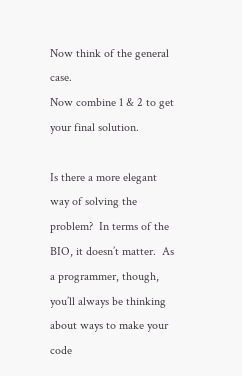Now think of the general case.
Now combine 1 & 2 to get your final solution.

Is there a more elegant way of solving the problem?  In terms of the BIO, it doesn’t matter.  As a programmer, though, you’ll always be thinking about ways to make your code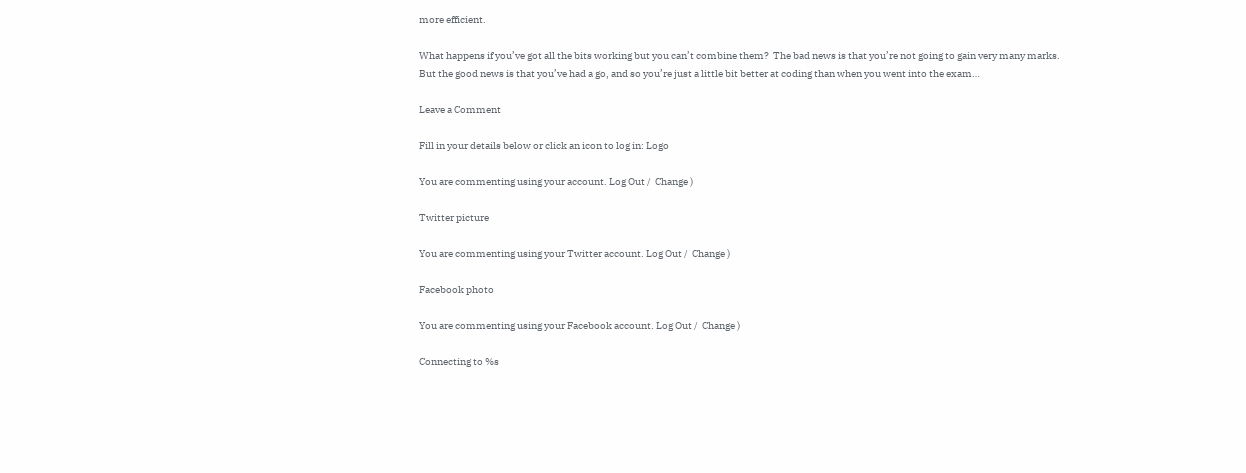more efficient.

What happens if you’ve got all the bits working but you can’t combine them?  The bad news is that you’re not going to gain very many marks.  But the good news is that you’ve had a go, and so you’re just a little bit better at coding than when you went into the exam…

Leave a Comment

Fill in your details below or click an icon to log in: Logo

You are commenting using your account. Log Out /  Change )

Twitter picture

You are commenting using your Twitter account. Log Out /  Change )

Facebook photo

You are commenting using your Facebook account. Log Out /  Change )

Connecting to %s